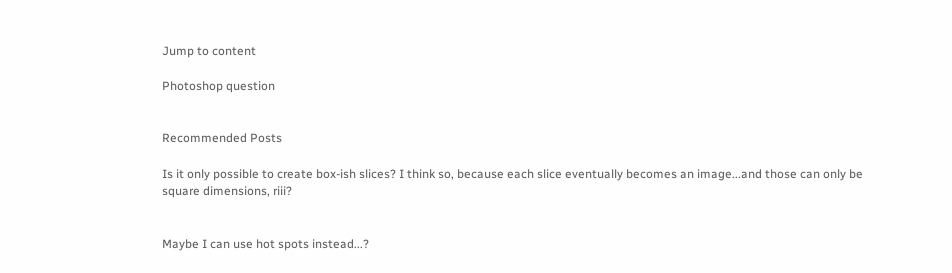Jump to content

Photoshop question


Recommended Posts

Is it only possible to create box-ish slices? I think so, because each slice eventually becomes an image...and those can only be square dimensions, riii?


Maybe I can use hot spots instead...?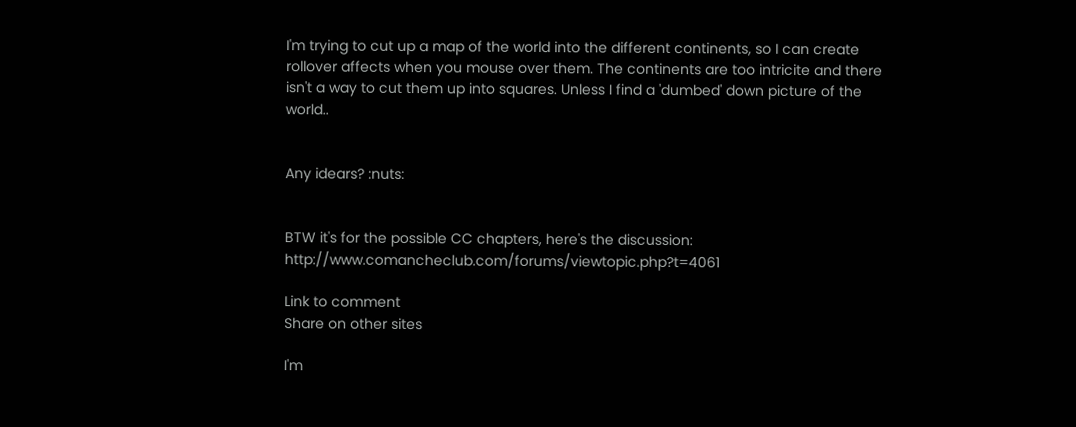I'm trying to cut up a map of the world into the different continents, so I can create rollover affects when you mouse over them. The continents are too intricite and there isn't a way to cut them up into squares. Unless I find a 'dumbed' down picture of the world..


Any idears? :nuts:


BTW it's for the possible CC chapters, here's the discussion: http://www.comancheclub.com/forums/viewtopic.php?t=4061

Link to comment
Share on other sites

I'm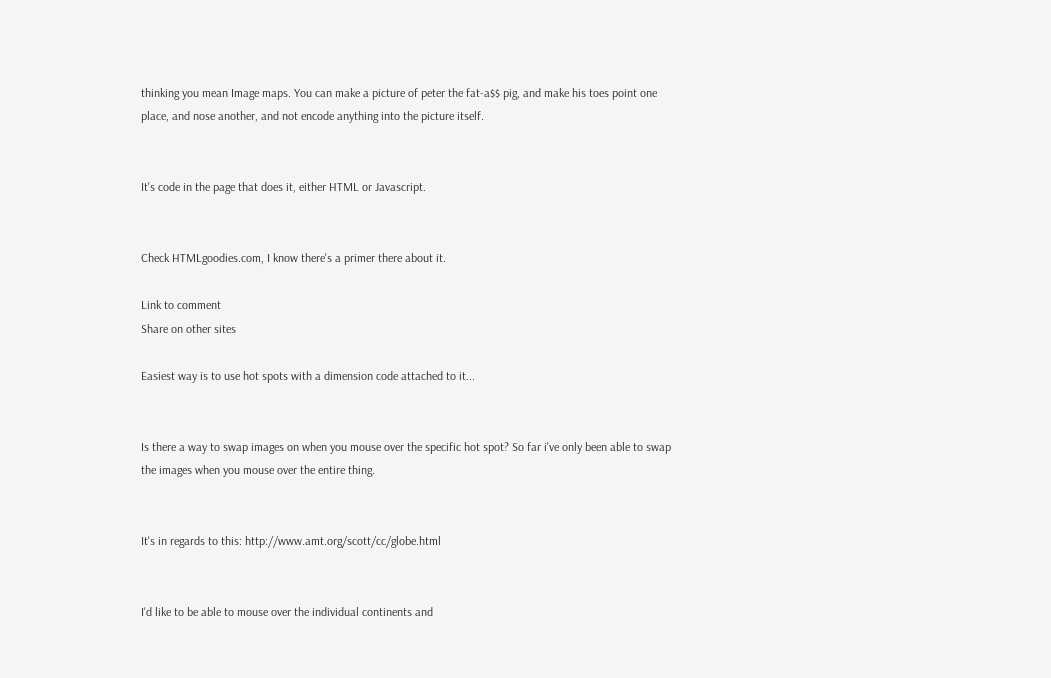thinking you mean Image maps. You can make a picture of peter the fat-a$$ pig, and make his toes point one place, and nose another, and not encode anything into the picture itself.


It's code in the page that does it, either HTML or Javascript.


Check HTMLgoodies.com, I know there's a primer there about it.

Link to comment
Share on other sites

Easiest way is to use hot spots with a dimension code attached to it...


Is there a way to swap images on when you mouse over the specific hot spot? So far i've only been able to swap the images when you mouse over the entire thing.


It's in regards to this: http://www.amt.org/scott/cc/globe.html


I'd like to be able to mouse over the individual continents and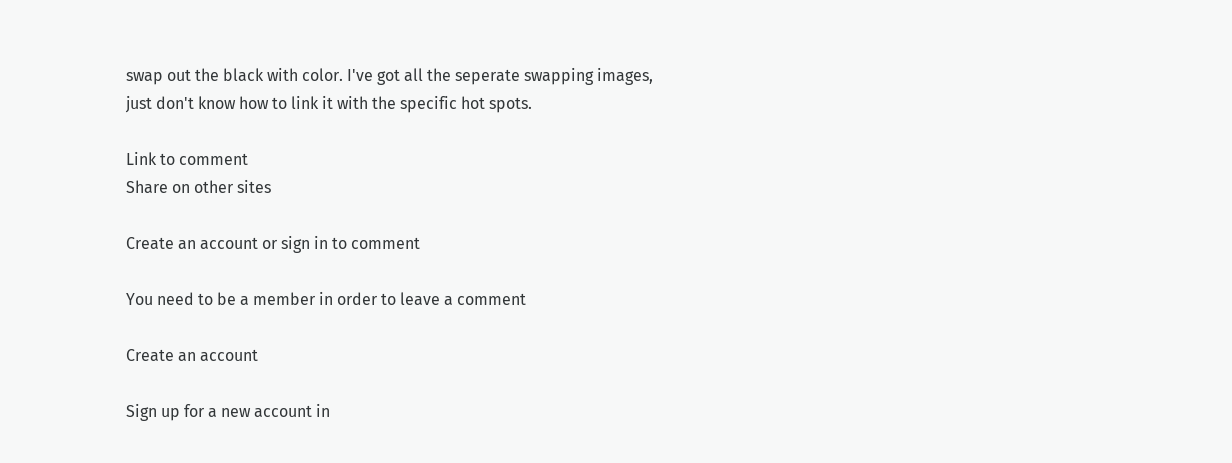swap out the black with color. I've got all the seperate swapping images, just don't know how to link it with the specific hot spots.

Link to comment
Share on other sites

Create an account or sign in to comment

You need to be a member in order to leave a comment

Create an account

Sign up for a new account in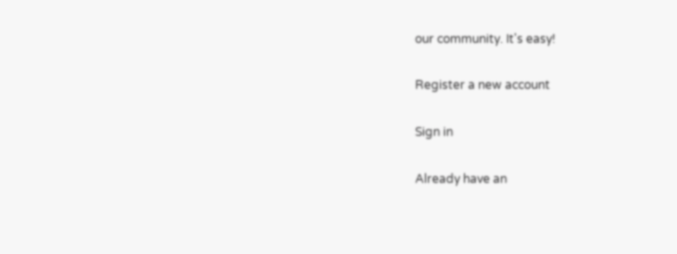our community. It's easy!

Register a new account

Sign in

Already have an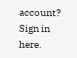account? Sign in here.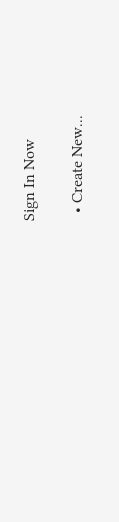Sign In Now

  • Create New...